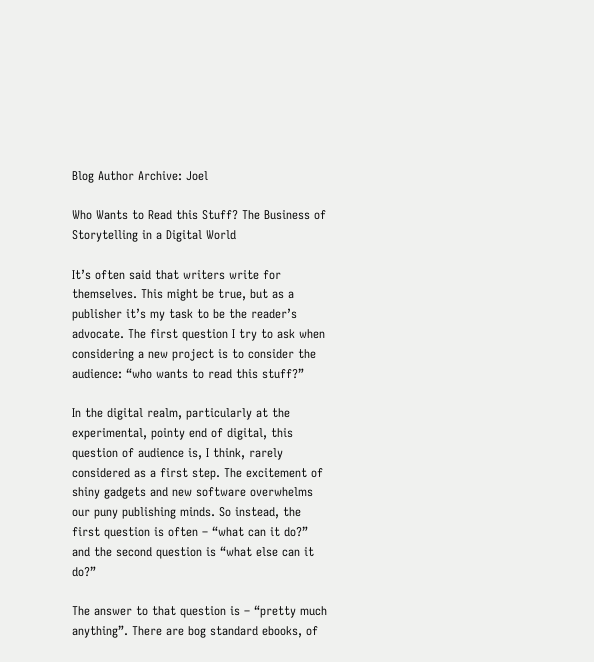Blog Author Archive: Joel

Who Wants to Read this Stuff? The Business of Storytelling in a Digital World

It’s often said that writers write for themselves. This might be true, but as a publisher it’s my task to be the reader’s advocate. The first question I try to ask when considering a new project is to consider the audience: “who wants to read this stuff?”

In the digital realm, particularly at the experimental, pointy end of digital, this question of audience is, I think, rarely considered as a first step. The excitement of shiny gadgets and new software overwhelms our puny publishing minds. So instead, the first question is often – “what can it do?” and the second question is “what else can it do?”

The answer to that question is – “pretty much anything”. There are bog standard ebooks, of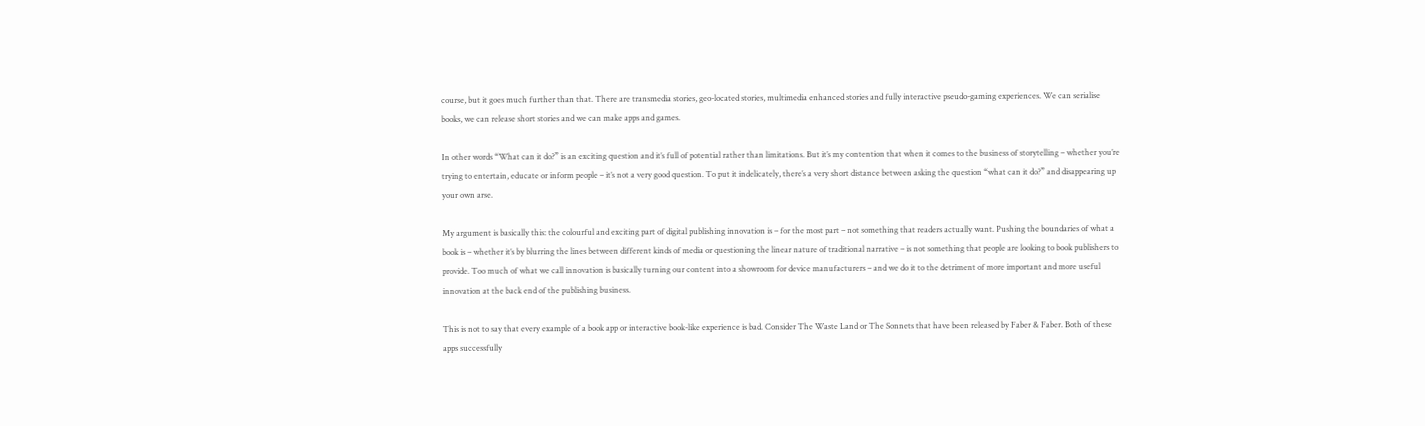course, but it goes much further than that. There are transmedia stories, geo-located stories, multimedia enhanced stories and fully interactive pseudo-gaming experiences. We can serialise books, we can release short stories and we can make apps and games.

In other words “What can it do?” is an exciting question and it’s full of potential rather than limitations. But it’s my contention that when it comes to the business of storytelling – whether you’re trying to entertain, educate or inform people – it’s not a very good question. To put it indelicately, there’s a very short distance between asking the question “what can it do?” and disappearing up your own arse.

My argument is basically this: the colourful and exciting part of digital publishing innovation is – for the most part – not something that readers actually want. Pushing the boundaries of what a book is – whether it’s by blurring the lines between different kinds of media or questioning the linear nature of traditional narrative – is not something that people are looking to book publishers to provide. Too much of what we call innovation is basically turning our content into a showroom for device manufacturers – and we do it to the detriment of more important and more useful innovation at the back end of the publishing business.

This is not to say that every example of a book app or interactive book-like experience is bad. Consider The Waste Land or The Sonnets that have been released by Faber & Faber. Both of these apps successfully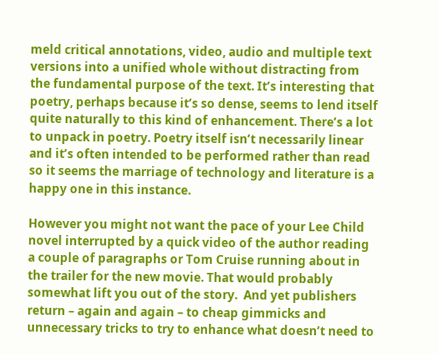meld critical annotations, video, audio and multiple text versions into a unified whole without distracting from the fundamental purpose of the text. It’s interesting that poetry, perhaps because it’s so dense, seems to lend itself quite naturally to this kind of enhancement. There’s a lot to unpack in poetry. Poetry itself isn’t necessarily linear and it’s often intended to be performed rather than read so it seems the marriage of technology and literature is a happy one in this instance.

However you might not want the pace of your Lee Child novel interrupted by a quick video of the author reading a couple of paragraphs or Tom Cruise running about in the trailer for the new movie. That would probably somewhat lift you out of the story.  And yet publishers return – again and again – to cheap gimmicks and unnecessary tricks to try to enhance what doesn’t need to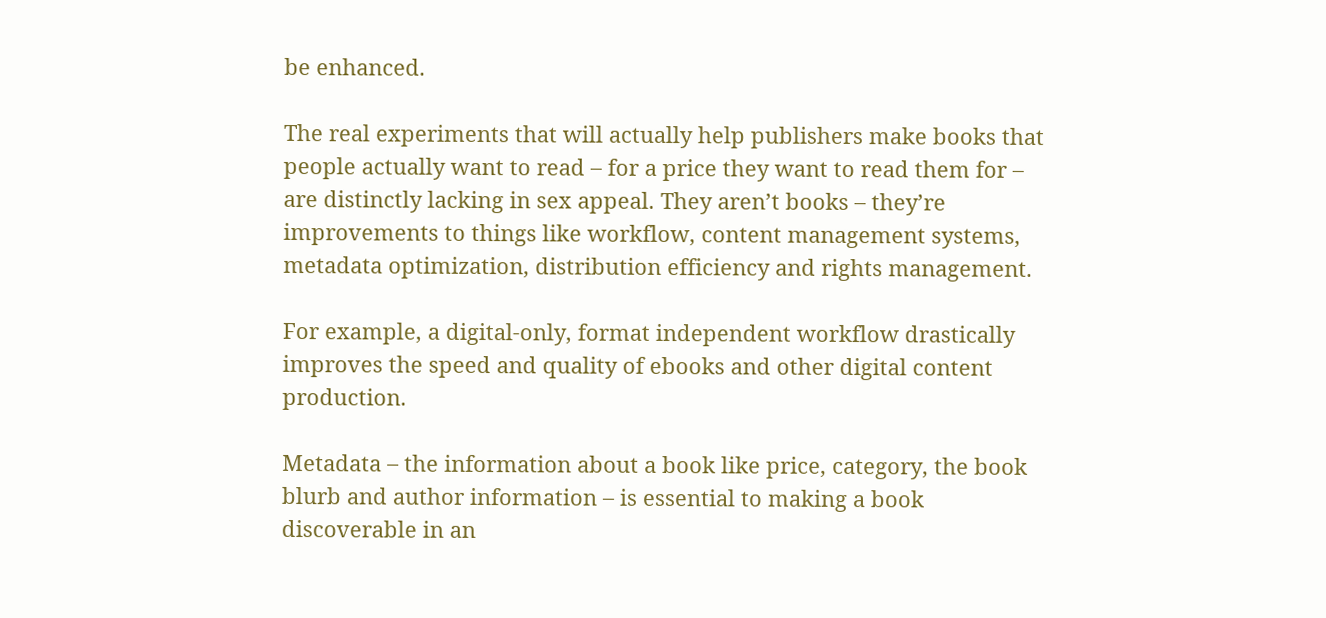be enhanced.

The real experiments that will actually help publishers make books that people actually want to read – for a price they want to read them for – are distinctly lacking in sex appeal. They aren’t books – they’re improvements to things like workflow, content management systems, metadata optimization, distribution efficiency and rights management.

For example, a digital-only, format independent workflow drastically improves the speed and quality of ebooks and other digital content production.

Metadata – the information about a book like price, category, the book blurb and author information – is essential to making a book discoverable in an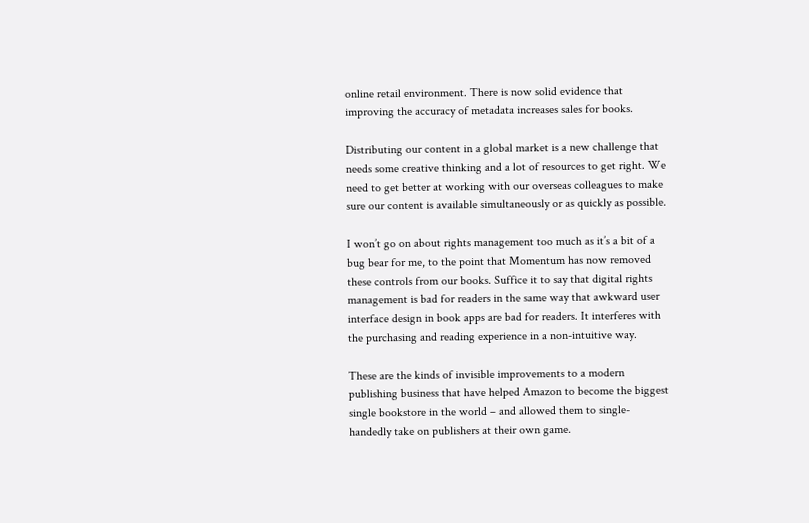online retail environment. There is now solid evidence that improving the accuracy of metadata increases sales for books.

Distributing our content in a global market is a new challenge that needs some creative thinking and a lot of resources to get right. We need to get better at working with our overseas colleagues to make sure our content is available simultaneously or as quickly as possible.

I won’t go on about rights management too much as it’s a bit of a bug bear for me, to the point that Momentum has now removed these controls from our books. Suffice it to say that digital rights management is bad for readers in the same way that awkward user interface design in book apps are bad for readers. It interferes with the purchasing and reading experience in a non-intuitive way.

These are the kinds of invisible improvements to a modern publishing business that have helped Amazon to become the biggest single bookstore in the world – and allowed them to single-handedly take on publishers at their own game.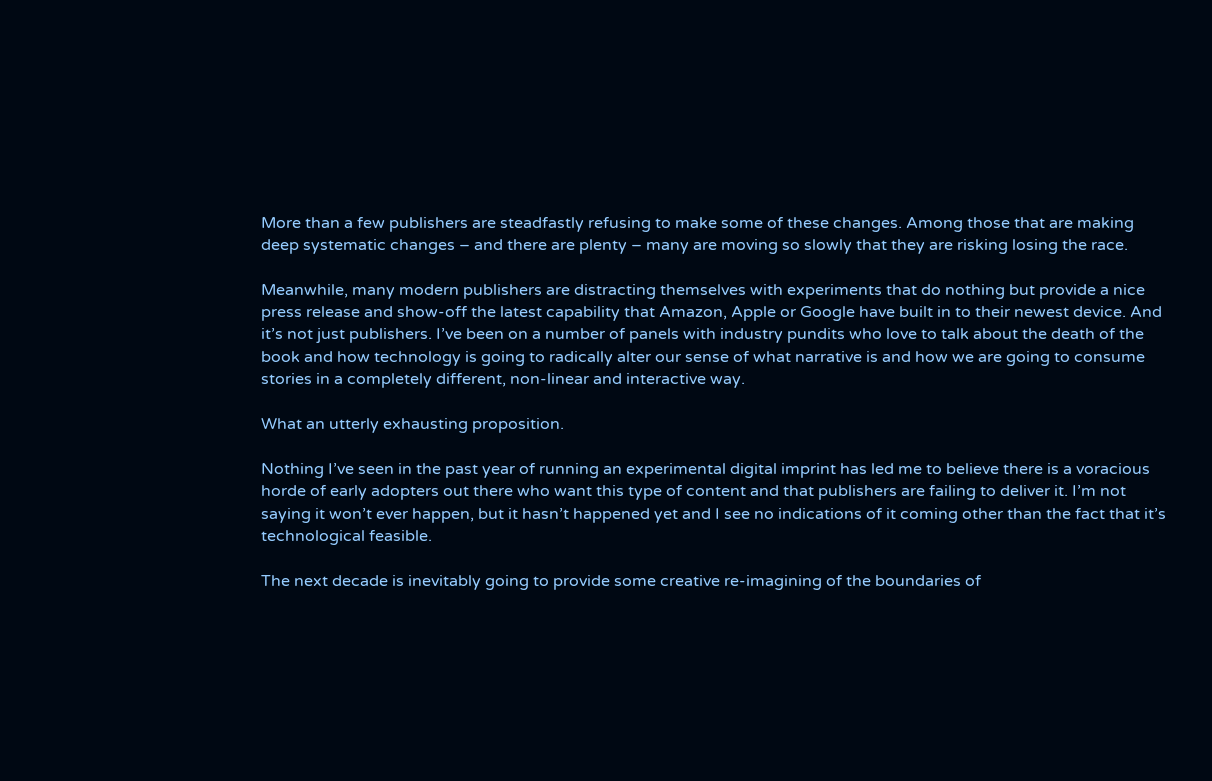More than a few publishers are steadfastly refusing to make some of these changes. Among those that are making deep systematic changes – and there are plenty – many are moving so slowly that they are risking losing the race.

Meanwhile, many modern publishers are distracting themselves with experiments that do nothing but provide a nice press release and show-off the latest capability that Amazon, Apple or Google have built in to their newest device. And it’s not just publishers. I’ve been on a number of panels with industry pundits who love to talk about the death of the book and how technology is going to radically alter our sense of what narrative is and how we are going to consume stories in a completely different, non-linear and interactive way.

What an utterly exhausting proposition.

Nothing I’ve seen in the past year of running an experimental digital imprint has led me to believe there is a voracious horde of early adopters out there who want this type of content and that publishers are failing to deliver it. I’m not saying it won’t ever happen, but it hasn’t happened yet and I see no indications of it coming other than the fact that it’s technological feasible.

The next decade is inevitably going to provide some creative re-imagining of the boundaries of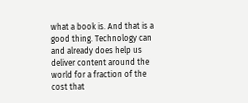what a book is. And that is a good thing. Technology can and already does help us deliver content around the world for a fraction of the cost that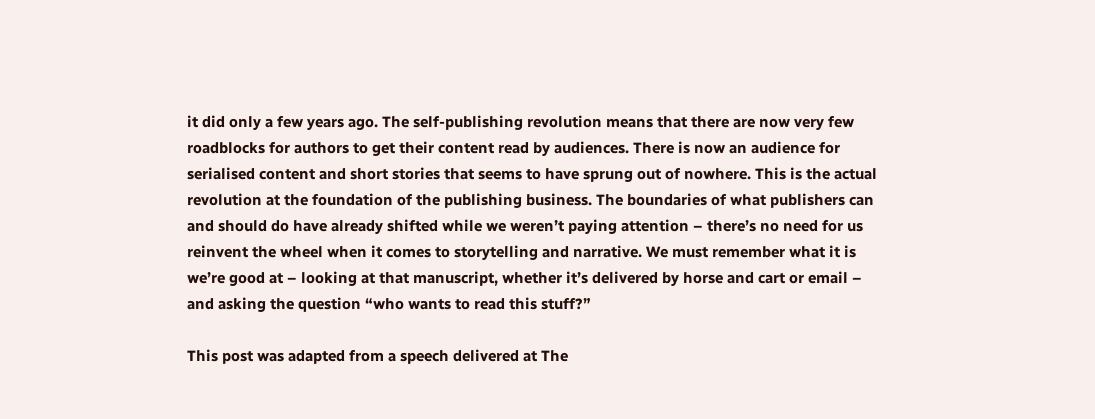it did only a few years ago. The self-publishing revolution means that there are now very few roadblocks for authors to get their content read by audiences. There is now an audience for serialised content and short stories that seems to have sprung out of nowhere. This is the actual revolution at the foundation of the publishing business. The boundaries of what publishers can and should do have already shifted while we weren’t paying attention – there’s no need for us reinvent the wheel when it comes to storytelling and narrative. We must remember what it is we’re good at – looking at that manuscript, whether it’s delivered by horse and cart or email – and asking the question “who wants to read this stuff?”

This post was adapted from a speech delivered at The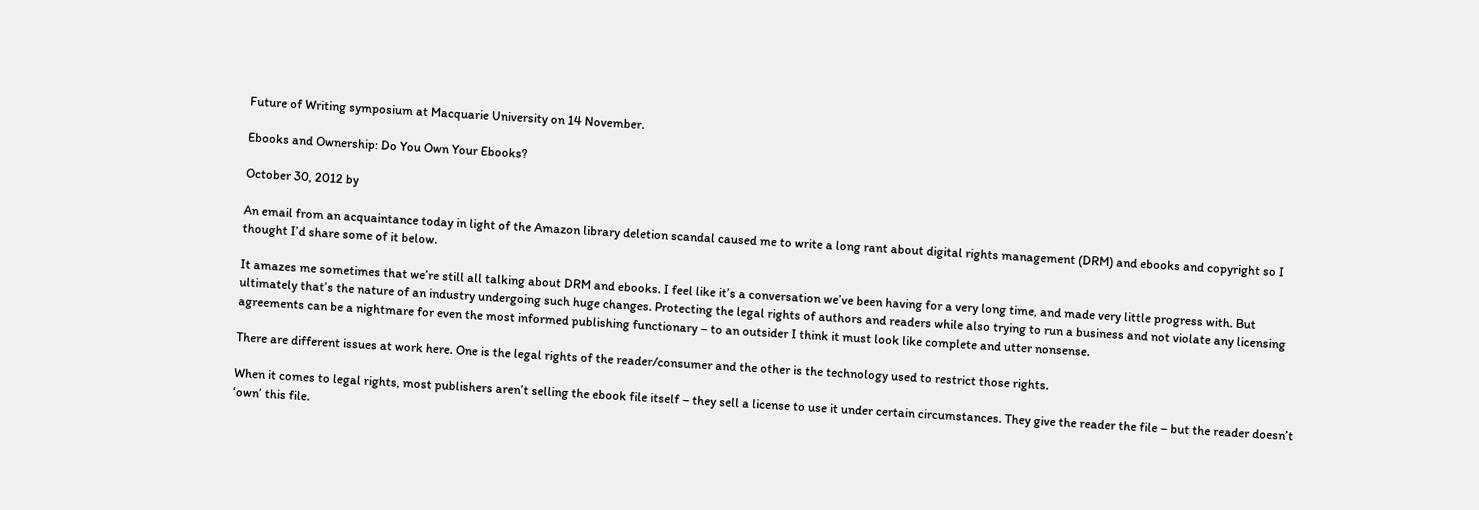Future of Writing symposium at Macquarie University on 14 November.

Ebooks and Ownership: Do You Own Your Ebooks?

October 30, 2012 by

An email from an acquaintance today in light of the Amazon library deletion scandal caused me to write a long rant about digital rights management (DRM) and ebooks and copyright so I thought I’d share some of it below.

It amazes me sometimes that we’re still all talking about DRM and ebooks. I feel like it’s a conversation we’ve been having for a very long time, and made very little progress with. But ultimately that’s the nature of an industry undergoing such huge changes. Protecting the legal rights of authors and readers while also trying to run a business and not violate any licensing agreements can be a nightmare for even the most informed publishing functionary – to an outsider I think it must look like complete and utter nonsense.

There are different issues at work here. One is the legal rights of the reader/consumer and the other is the technology used to restrict those rights.

When it comes to legal rights, most publishers aren’t selling the ebook file itself – they sell a license to use it under certain circumstances. They give the reader the file – but the reader doesn’t ‘own’ this file.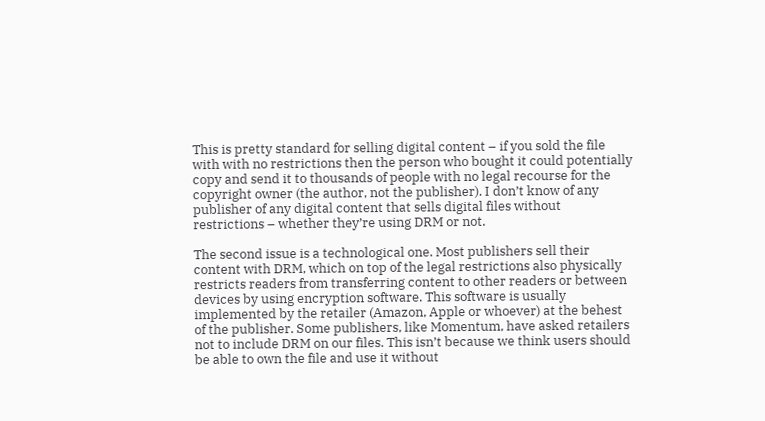This is pretty standard for selling digital content – if you sold the file with with no restrictions then the person who bought it could potentially copy and send it to thousands of people with no legal recourse for the copyright owner (the author, not the publisher). I don’t know of any publisher of any digital content that sells digital files without restrictions – whether they’re using DRM or not.

The second issue is a technological one. Most publishers sell their content with DRM, which on top of the legal restrictions also physically restricts readers from transferring content to other readers or between devices by using encryption software. This software is usually implemented by the retailer (Amazon, Apple or whoever) at the behest of the publisher. Some publishers, like Momentum, have asked retailers not to include DRM on our files. This isn’t because we think users should be able to own the file and use it without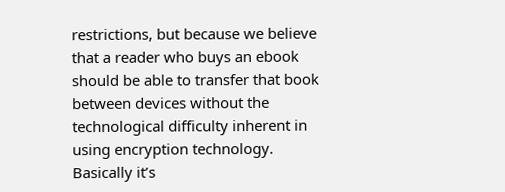restrictions, but because we believe that a reader who buys an ebook should be able to transfer that book between devices without the technological difficulty inherent in using encryption technology. Basically it’s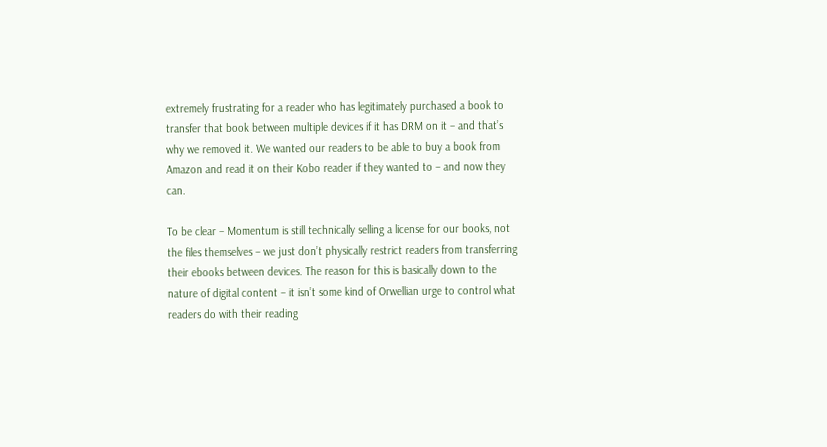extremely frustrating for a reader who has legitimately purchased a book to transfer that book between multiple devices if it has DRM on it – and that’s why we removed it. We wanted our readers to be able to buy a book from Amazon and read it on their Kobo reader if they wanted to – and now they can.

To be clear – Momentum is still technically selling a license for our books, not the files themselves – we just don’t physically restrict readers from transferring their ebooks between devices. The reason for this is basically down to the nature of digital content – it isn’t some kind of Orwellian urge to control what readers do with their reading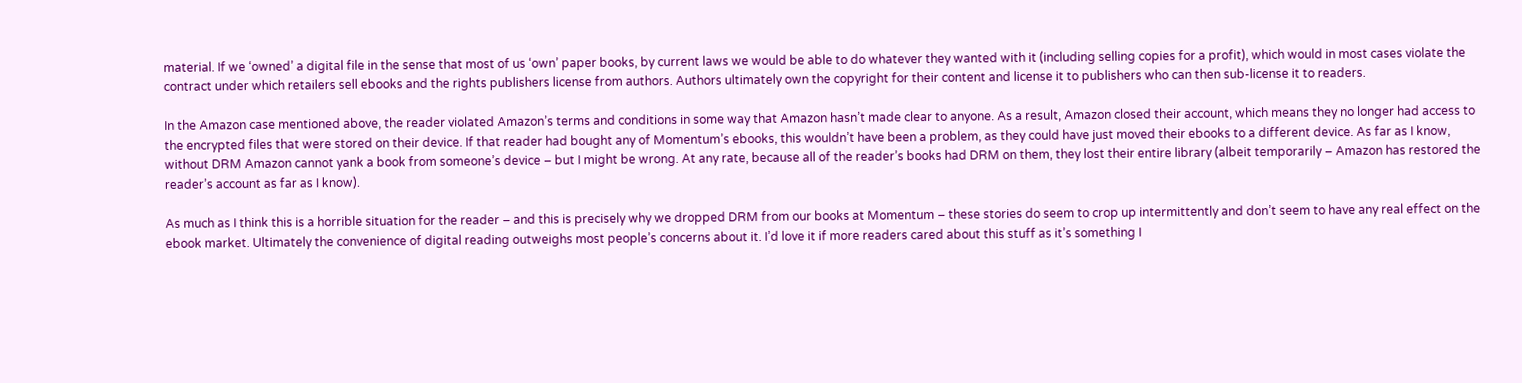material. If we ‘owned’ a digital file in the sense that most of us ‘own’ paper books, by current laws we would be able to do whatever they wanted with it (including selling copies for a profit), which would in most cases violate the contract under which retailers sell ebooks and the rights publishers license from authors. Authors ultimately own the copyright for their content and license it to publishers who can then sub-license it to readers.

In the Amazon case mentioned above, the reader violated Amazon’s terms and conditions in some way that Amazon hasn’t made clear to anyone. As a result, Amazon closed their account, which means they no longer had access to the encrypted files that were stored on their device. If that reader had bought any of Momentum’s ebooks, this wouldn’t have been a problem, as they could have just moved their ebooks to a different device. As far as I know, without DRM Amazon cannot yank a book from someone’s device – but I might be wrong. At any rate, because all of the reader’s books had DRM on them, they lost their entire library (albeit temporarily – Amazon has restored the reader’s account as far as I know).

As much as I think this is a horrible situation for the reader – and this is precisely why we dropped DRM from our books at Momentum – these stories do seem to crop up intermittently and don’t seem to have any real effect on the ebook market. Ultimately the convenience of digital reading outweighs most people’s concerns about it. I’d love it if more readers cared about this stuff as it’s something I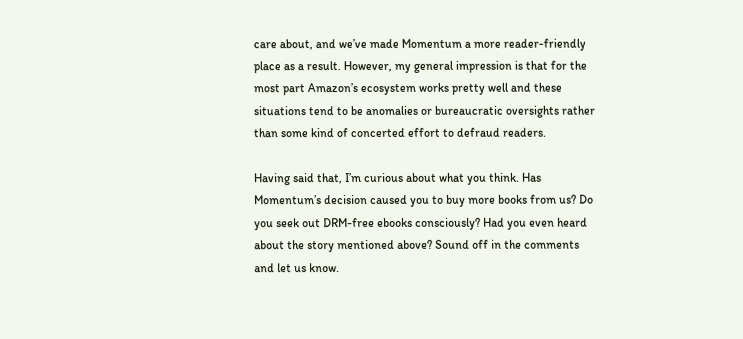care about, and we’ve made Momentum a more reader-friendly place as a result. However, my general impression is that for the most part Amazon’s ecosystem works pretty well and these situations tend to be anomalies or bureaucratic oversights rather than some kind of concerted effort to defraud readers.

Having said that, I’m curious about what you think. Has Momentum’s decision caused you to buy more books from us? Do you seek out DRM-free ebooks consciously? Had you even heard about the story mentioned above? Sound off in the comments and let us know.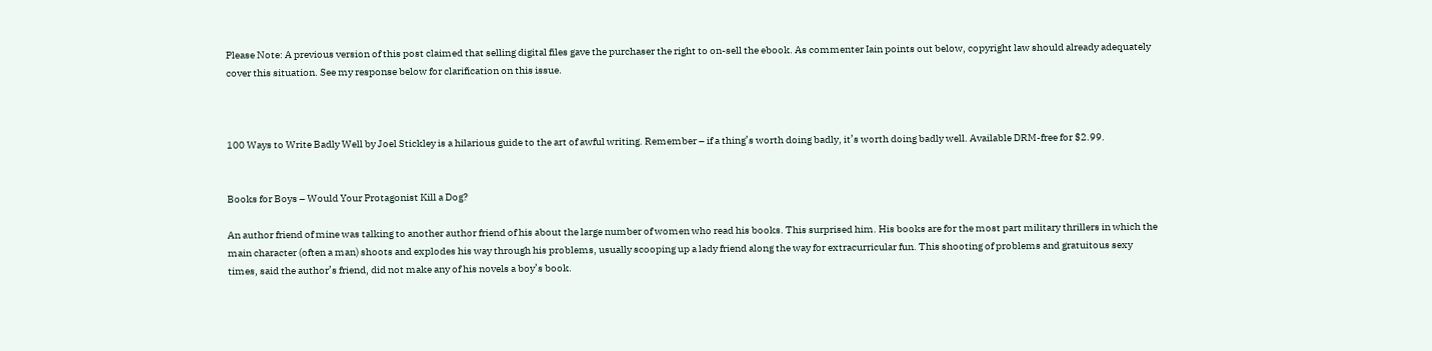Please Note: A previous version of this post claimed that selling digital files gave the purchaser the right to on-sell the ebook. As commenter Iain points out below, copyright law should already adequately cover this situation. See my response below for clarification on this issue.



100 Ways to Write Badly Well by Joel Stickley is a hilarious guide to the art of awful writing. Remember – if a thing’s worth doing badly, it’s worth doing badly well. Available DRM-free for $2.99.


Books for Boys – Would Your Protagonist Kill a Dog?

An author friend of mine was talking to another author friend of his about the large number of women who read his books. This surprised him. His books are for the most part military thrillers in which the main character (often a man) shoots and explodes his way through his problems, usually scooping up a lady friend along the way for extracurricular fun. This shooting of problems and gratuitous sexy times, said the author’s friend, did not make any of his novels a boy’s book.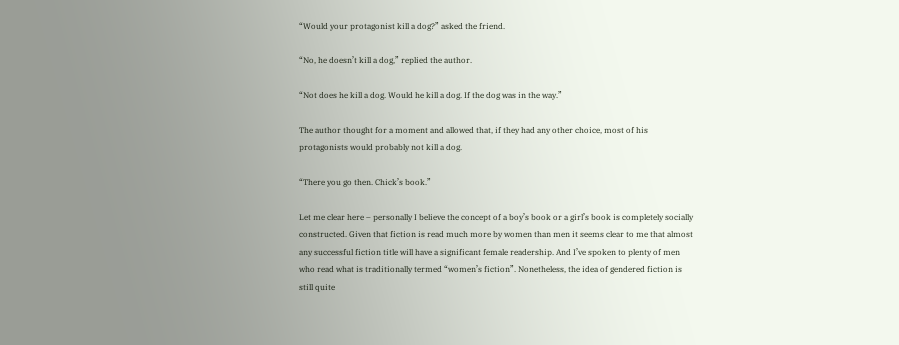“Would your protagonist kill a dog?” asked the friend.

“No, he doesn’t kill a dog,” replied the author.

“Not does he kill a dog. Would he kill a dog. If the dog was in the way.”

The author thought for a moment and allowed that, if they had any other choice, most of his protagonists would probably not kill a dog.

“There you go then. Chick’s book.”

Let me clear here – personally I believe the concept of a boy’s book or a girl’s book is completely socially constructed. Given that fiction is read much more by women than men it seems clear to me that almost any successful fiction title will have a significant female readership. And I’ve spoken to plenty of men who read what is traditionally termed “women’s fiction”. Nonetheless, the idea of gendered fiction is still quite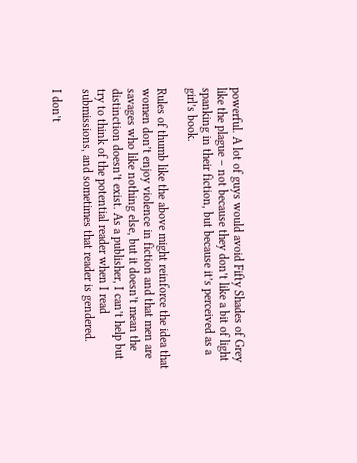powerful. A lot of guys would avoid Fifty Shades of Grey like the plague – not because they don’t like a bit of light spanking in their fiction, but because it’s perceived as a girl’s book.

Rules of thumb like the above might reinforce the idea that women don’t enjoy violence in fiction and that men are savages who like nothing else, but it doesn’t mean the distinction doesn’t exist. As a publisher, I can’t help but try to think of the potential reader when I read submissions, and sometimes that reader is gendered.

I don’t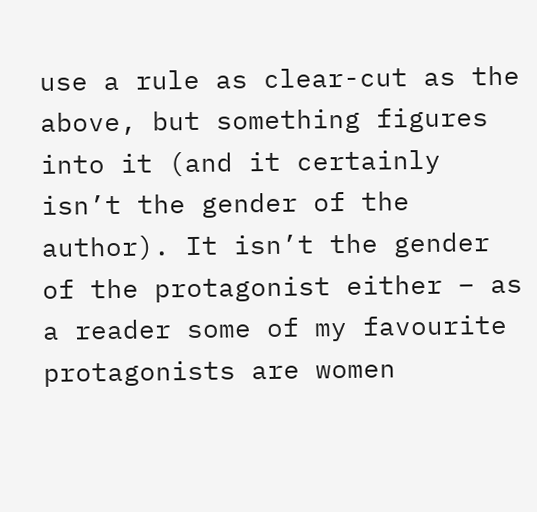use a rule as clear-cut as the above, but something figures into it (and it certainly isn’t the gender of the author). It isn’t the gender of the protagonist either – as a reader some of my favourite protagonists are women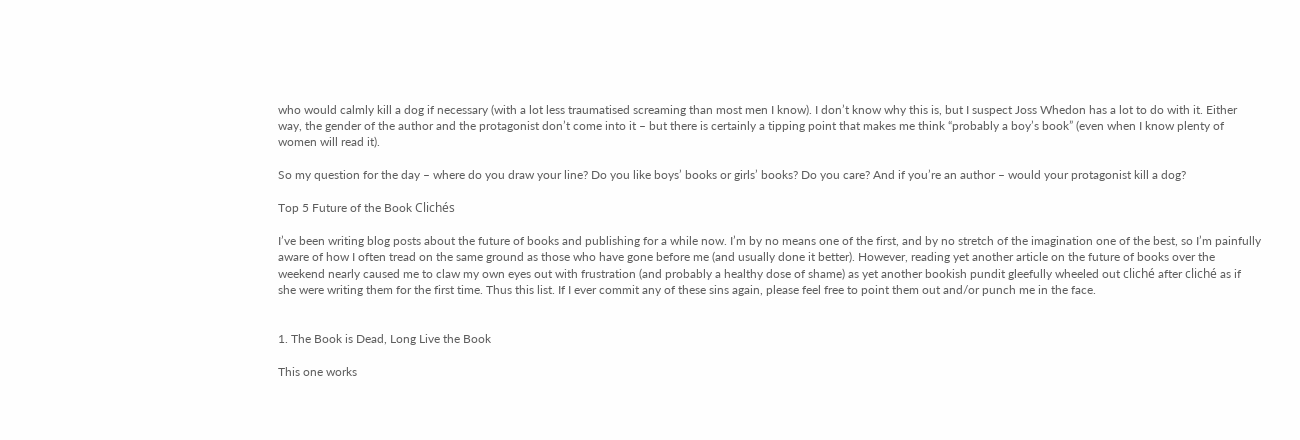who would calmly kill a dog if necessary (with a lot less traumatised screaming than most men I know). I don’t know why this is, but I suspect Joss Whedon has a lot to do with it. Either way, the gender of the author and the protagonist don’t come into it – but there is certainly a tipping point that makes me think “probably a boy’s book” (even when I know plenty of women will read it).

So my question for the day – where do you draw your line? Do you like boys’ books or girls’ books? Do you care? And if you’re an author – would your protagonist kill a dog?

Top 5 Future of the Book Clichés

I’ve been writing blog posts about the future of books and publishing for a while now. I’m by no means one of the first, and by no stretch of the imagination one of the best, so I’m painfully aware of how I often tread on the same ground as those who have gone before me (and usually done it better). However, reading yet another article on the future of books over the weekend nearly caused me to claw my own eyes out with frustration (and probably a healthy dose of shame) as yet another bookish pundit gleefully wheeled out cliché after cliché as if she were writing them for the first time. Thus this list. If I ever commit any of these sins again, please feel free to point them out and/or punch me in the face.


1. The Book is Dead, Long Live the Book

This one works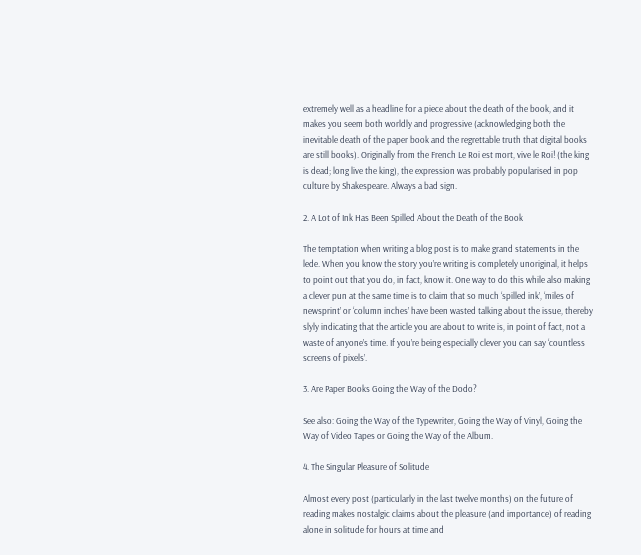extremely well as a headline for a piece about the death of the book, and it makes you seem both worldly and progressive (acknowledging both the inevitable death of the paper book and the regrettable truth that digital books are still books). Originally from the French Le Roi est mort, vive le Roi! (the king is dead; long live the king), the expression was probably popularised in pop culture by Shakespeare. Always a bad sign.

2. A Lot of Ink Has Been Spilled About the Death of the Book

The temptation when writing a blog post is to make grand statements in the lede. When you know the story you’re writing is completely unoriginal, it helps to point out that you do, in fact, know it. One way to do this while also making a clever pun at the same time is to claim that so much ‘spilled ink’, ‘miles of newsprint’ or ‘column inches’ have been wasted talking about the issue, thereby slyly indicating that the article you are about to write is, in point of fact, not a waste of anyone’s time. If you’re being especially clever you can say ‘countless screens of pixels’.

3. Are Paper Books Going the Way of the Dodo?

See also: Going the Way of the Typewriter, Going the Way of Vinyl, Going the Way of Video Tapes or Going the Way of the Album.

4. The Singular Pleasure of Solitude

Almost every post (particularly in the last twelve months) on the future of reading makes nostalgic claims about the pleasure (and importance) of reading alone in solitude for hours at time and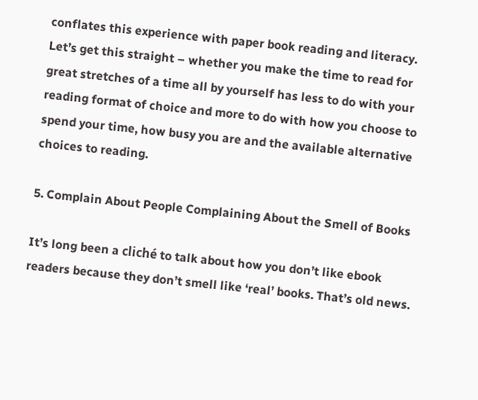conflates this experience with paper book reading and literacy. Let’s get this straight – whether you make the time to read for great stretches of a time all by yourself has less to do with your reading format of choice and more to do with how you choose to spend your time, how busy you are and the available alternative choices to reading.

5. Complain About People Complaining About the Smell of Books

It’s long been a cliché to talk about how you don’t like ebook readers because they don’t smell like ‘real’ books. That’s old news.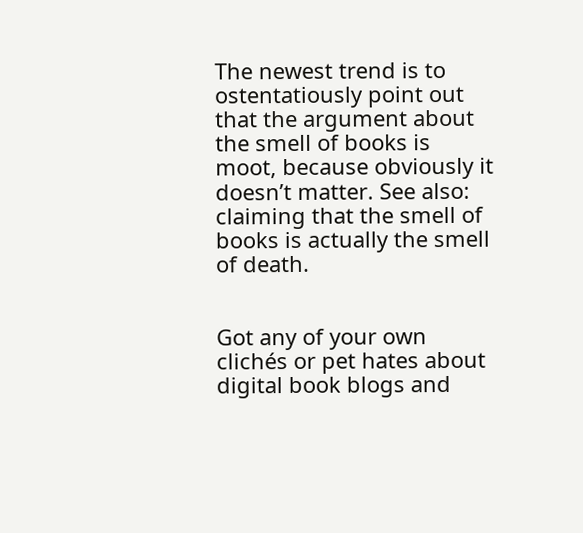The newest trend is to ostentatiously point out that the argument about the smell of books is moot, because obviously it doesn’t matter. See also: claiming that the smell of books is actually the smell of death.


Got any of your own clichés or pet hates about digital book blogs and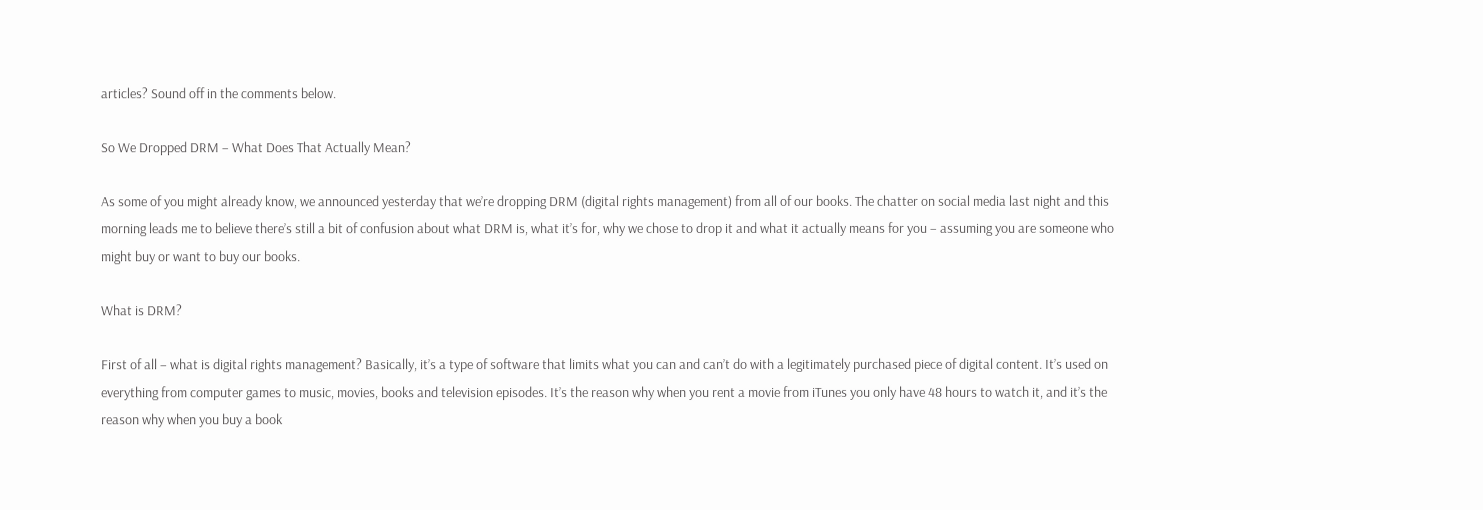articles? Sound off in the comments below.

So We Dropped DRM – What Does That Actually Mean?

As some of you might already know, we announced yesterday that we’re dropping DRM (digital rights management) from all of our books. The chatter on social media last night and this morning leads me to believe there’s still a bit of confusion about what DRM is, what it’s for, why we chose to drop it and what it actually means for you – assuming you are someone who might buy or want to buy our books.

What is DRM?

First of all – what is digital rights management? Basically, it’s a type of software that limits what you can and can’t do with a legitimately purchased piece of digital content. It’s used on everything from computer games to music, movies, books and television episodes. It’s the reason why when you rent a movie from iTunes you only have 48 hours to watch it, and it’s the reason why when you buy a book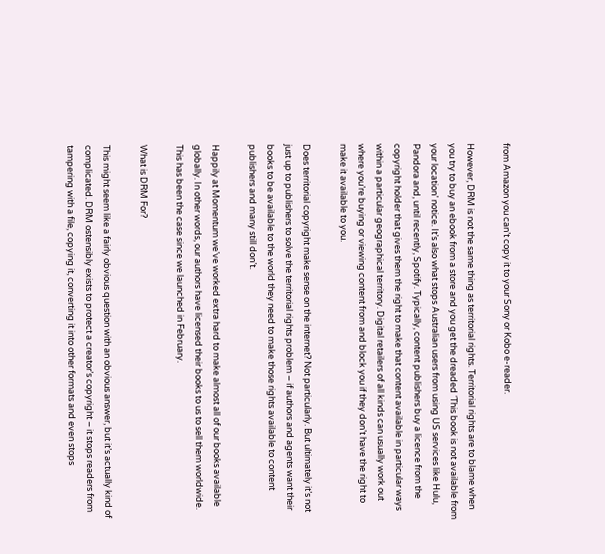from Amazon you can’t copy it to your Sony or Kobo e-reader.

However, DRM is not the same thing as territorial rights. Territorial rights are to blame when you try to buy an ebook from a store and you get the dreaded ‘This book is not available from your location’ notice. It’s also what stops Australian users from using US services like Hulu, Pandora and, until recently, Spotify. Typically, content publishers buy a licence from the copyright holder that gives them the right to make that content available in particular ways within a particular geographical territory. Digital retailers of all kinds can usually work out where you’re buying or viewing content from and block you if they don’t have the right to make it available to you.

Does territorial copyright make sense on the internet? Not particularly. But ultimately it’s not just up to publishers to solve the territorial rights problem – if authors and agents want their books to be available to the world they need to make those rights available to content publishers and many still don’t.

Happily at Momentum we’ve worked extra hard to make almost all of our books available globally. In other words, our authors have licensed their books to us to sell them worldwide. This has been the case since we launched in February.

What is DRM For?

This might seem like a fairly obvious question with an obvious answer, but it’s actually kind of complicated. DRM ostensibly exists to protect a creator’s copyright – it stops readers from tampering with a file, copying it, converting it into other formats and even stops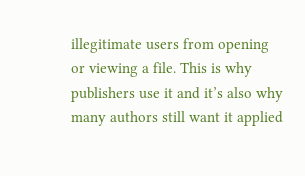illegitimate users from opening or viewing a file. This is why publishers use it and it’s also why many authors still want it applied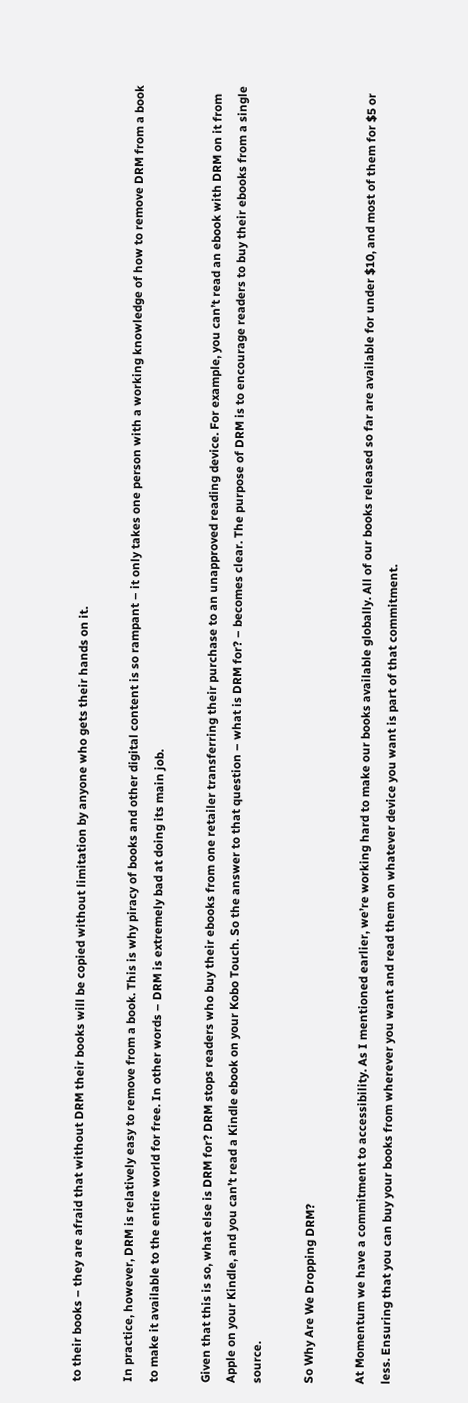to their books – they are afraid that without DRM their books will be copied without limitation by anyone who gets their hands on it.

In practice, however, DRM is relatively easy to remove from a book. This is why piracy of books and other digital content is so rampant – it only takes one person with a working knowledge of how to remove DRM from a book to make it available to the entire world for free. In other words – DRM is extremely bad at doing its main job.

Given that this is so, what else is DRM for? DRM stops readers who buy their ebooks from one retailer transferring their purchase to an unapproved reading device. For example, you can’t read an ebook with DRM on it from Apple on your Kindle, and you can’t read a Kindle ebook on your Kobo Touch. So the answer to that question – what is DRM for? – becomes clear. The purpose of DRM is to encourage readers to buy their ebooks from a single source.

So Why Are We Dropping DRM?

At Momentum we have a commitment to accessibility. As I mentioned earlier, we’re working hard to make our books available globally. All of our books released so far are available for under $10, and most of them for $5 or less. Ensuring that you can buy your books from wherever you want and read them on whatever device you want is part of that commitment.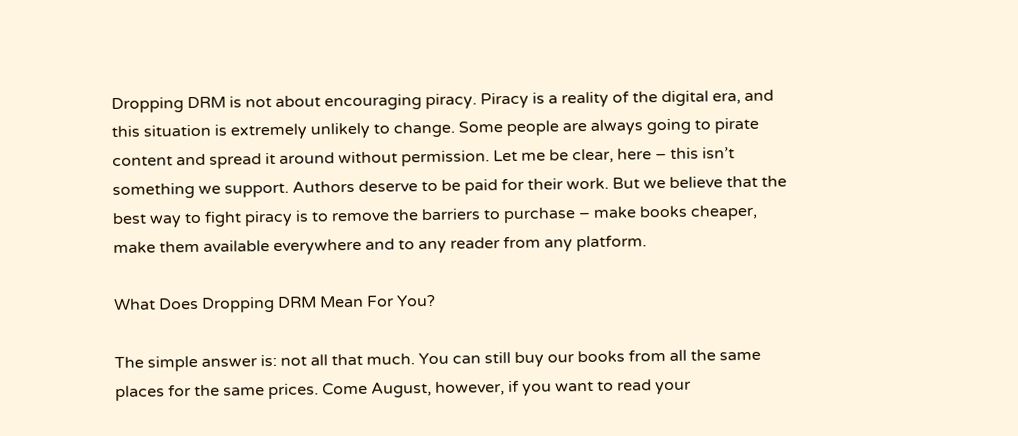Dropping DRM is not about encouraging piracy. Piracy is a reality of the digital era, and this situation is extremely unlikely to change. Some people are always going to pirate content and spread it around without permission. Let me be clear, here – this isn’t something we support. Authors deserve to be paid for their work. But we believe that the best way to fight piracy is to remove the barriers to purchase – make books cheaper, make them available everywhere and to any reader from any platform.

What Does Dropping DRM Mean For You?

The simple answer is: not all that much. You can still buy our books from all the same places for the same prices. Come August, however, if you want to read your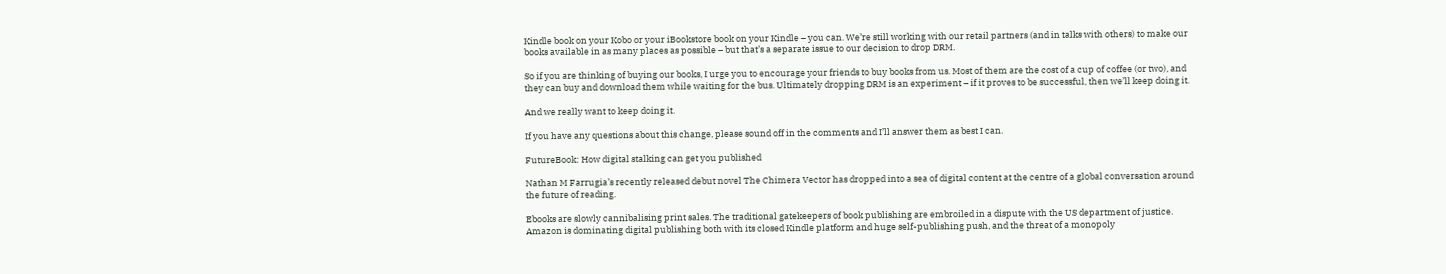Kindle book on your Kobo or your iBookstore book on your Kindle – you can. We’re still working with our retail partners (and in talks with others) to make our books available in as many places as possible – but that’s a separate issue to our decision to drop DRM.

So if you are thinking of buying our books, I urge you to encourage your friends to buy books from us. Most of them are the cost of a cup of coffee (or two), and they can buy and download them while waiting for the bus. Ultimately dropping DRM is an experiment – if it proves to be successful, then we’ll keep doing it.

And we really want to keep doing it.

If you have any questions about this change, please sound off in the comments and I’ll answer them as best I can.

FutureBook: How digital stalking can get you published

Nathan M Farrugia’s recently released debut novel The Chimera Vector has dropped into a sea of digital content at the centre of a global conversation around the future of reading.

Ebooks are slowly cannibalising print sales. The traditional gatekeepers of book publishing are embroiled in a dispute with the US department of justice. Amazon is dominating digital publishing both with its closed Kindle platform and huge self-publishing push, and the threat of a monopoly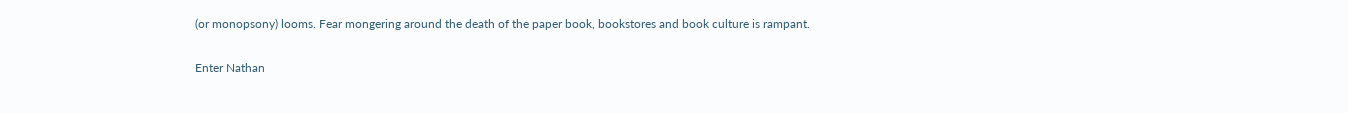(or monopsony) looms. Fear mongering around the death of the paper book, bookstores and book culture is rampant.

Enter Nathan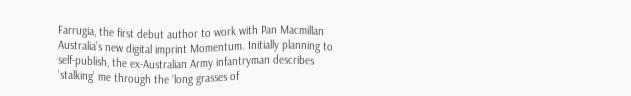Farrugia, the first debut author to work with Pan Macmillan Australia’s new digital imprint Momentum. Initially planning to self-publish, the ex-Australian Army infantryman describes ‘stalking’ me through the ‘long grasses of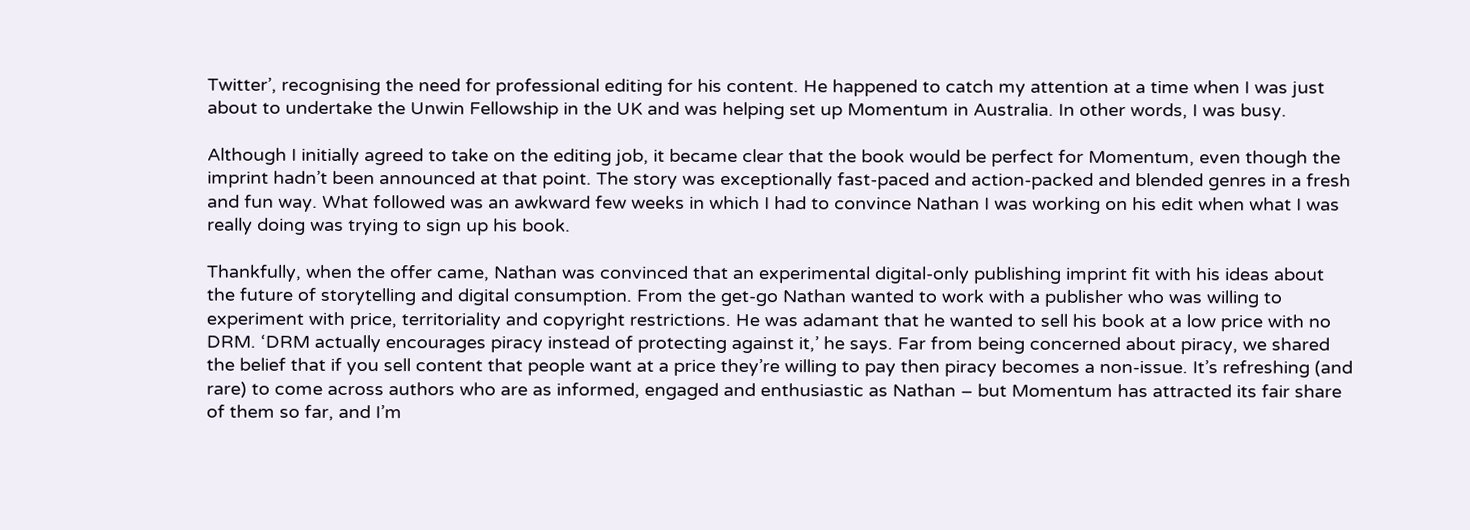Twitter’, recognising the need for professional editing for his content. He happened to catch my attention at a time when I was just about to undertake the Unwin Fellowship in the UK and was helping set up Momentum in Australia. In other words, I was busy.

Although I initially agreed to take on the editing job, it became clear that the book would be perfect for Momentum, even though the imprint hadn’t been announced at that point. The story was exceptionally fast-paced and action-packed and blended genres in a fresh and fun way. What followed was an awkward few weeks in which I had to convince Nathan I was working on his edit when what I was really doing was trying to sign up his book.

Thankfully, when the offer came, Nathan was convinced that an experimental digital-only publishing imprint fit with his ideas about the future of storytelling and digital consumption. From the get-go Nathan wanted to work with a publisher who was willing to experiment with price, territoriality and copyright restrictions. He was adamant that he wanted to sell his book at a low price with no DRM. ‘DRM actually encourages piracy instead of protecting against it,’ he says. Far from being concerned about piracy, we shared the belief that if you sell content that people want at a price they’re willing to pay then piracy becomes a non-issue. It’s refreshing (and rare) to come across authors who are as informed, engaged and enthusiastic as Nathan – but Momentum has attracted its fair share of them so far, and I’m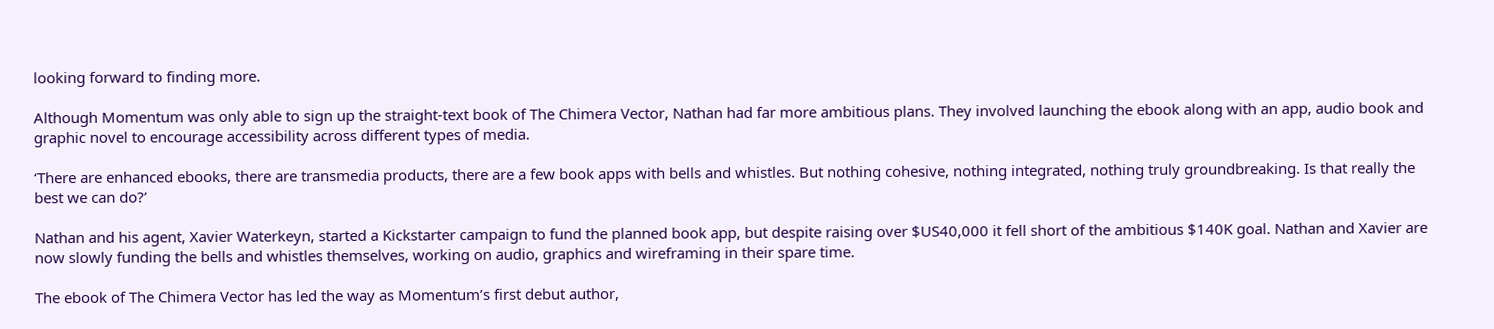looking forward to finding more.

Although Momentum was only able to sign up the straight-text book of The Chimera Vector, Nathan had far more ambitious plans. They involved launching the ebook along with an app, audio book and graphic novel to encourage accessibility across different types of media.

‘There are enhanced ebooks, there are transmedia products, there are a few book apps with bells and whistles. But nothing cohesive, nothing integrated, nothing truly groundbreaking. Is that really the best we can do?’

Nathan and his agent, Xavier Waterkeyn, started a Kickstarter campaign to fund the planned book app, but despite raising over $US40,000 it fell short of the ambitious $140K goal. Nathan and Xavier are now slowly funding the bells and whistles themselves, working on audio, graphics and wireframing in their spare time.

The ebook of The Chimera Vector has led the way as Momentum’s first debut author,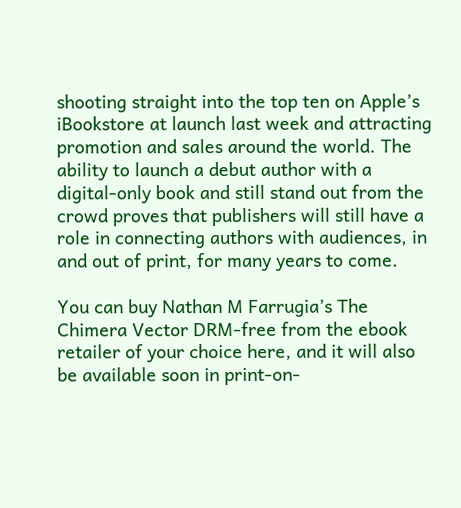shooting straight into the top ten on Apple’s iBookstore at launch last week and attracting promotion and sales around the world. The ability to launch a debut author with a digital-only book and still stand out from the crowd proves that publishers will still have a role in connecting authors with audiences, in and out of print, for many years to come.

You can buy Nathan M Farrugia’s The Chimera Vector DRM-free from the ebook retailer of your choice here, and it will also be available soon in print-on-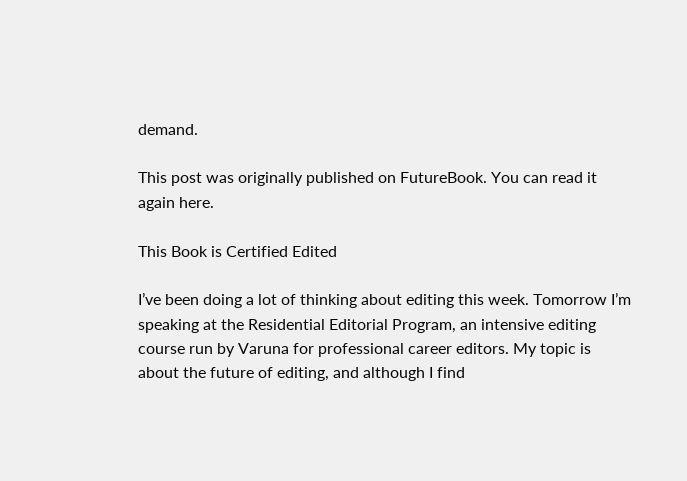demand.

This post was originally published on FutureBook. You can read it again here.

This Book is Certified Edited

I’ve been doing a lot of thinking about editing this week. Tomorrow I’m speaking at the Residential Editorial Program, an intensive editing course run by Varuna for professional career editors. My topic is about the future of editing, and although I find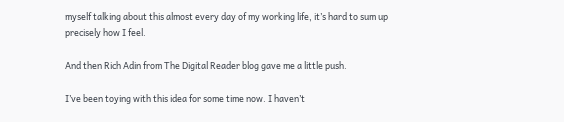myself talking about this almost every day of my working life, it’s hard to sum up precisely how I feel.

And then Rich Adin from The Digital Reader blog gave me a little push.

I’ve been toying with this idea for some time now. I haven’t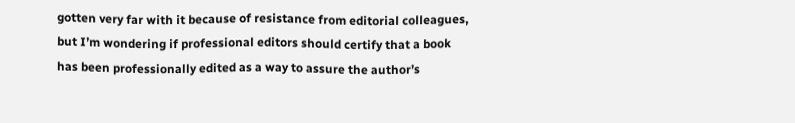gotten very far with it because of resistance from editorial colleagues, but I’m wondering if professional editors should certify that a book has been professionally edited as a way to assure the author’s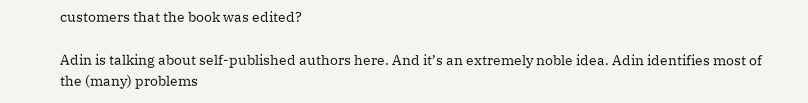customers that the book was edited?

Adin is talking about self-published authors here. And it’s an extremely noble idea. Adin identifies most of the (many) problems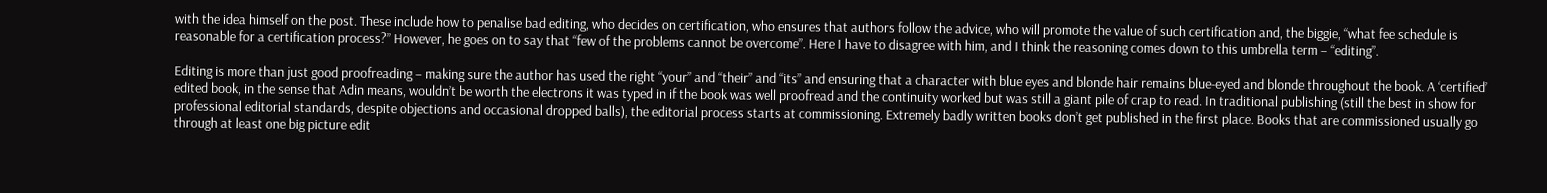with the idea himself on the post. These include how to penalise bad editing, who decides on certification, who ensures that authors follow the advice, who will promote the value of such certification and, the biggie, “what fee schedule is reasonable for a certification process?” However, he goes on to say that “few of the problems cannot be overcome”. Here I have to disagree with him, and I think the reasoning comes down to this umbrella term – “editing”.

Editing is more than just good proofreading – making sure the author has used the right “your” and “their” and “its” and ensuring that a character with blue eyes and blonde hair remains blue-eyed and blonde throughout the book. A ‘certified’ edited book, in the sense that Adin means, wouldn’t be worth the electrons it was typed in if the book was well proofread and the continuity worked but was still a giant pile of crap to read. In traditional publishing (still the best in show for professional editorial standards, despite objections and occasional dropped balls), the editorial process starts at commissioning. Extremely badly written books don’t get published in the first place. Books that are commissioned usually go through at least one big picture edit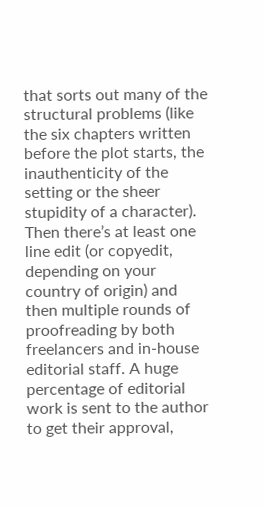that sorts out many of the structural problems (like the six chapters written before the plot starts, the inauthenticity of the setting or the sheer stupidity of a character). Then there’s at least one line edit (or copyedit, depending on your country of origin) and then multiple rounds of proofreading by both freelancers and in-house editorial staff. A huge percentage of editorial work is sent to the author to get their approval,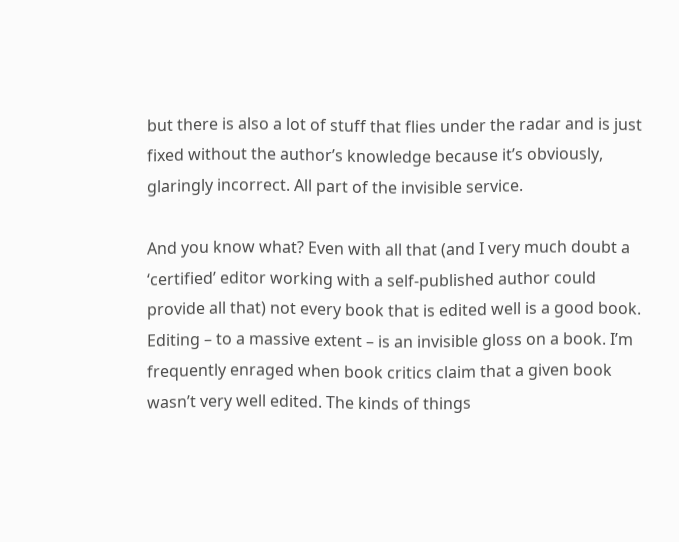but there is also a lot of stuff that flies under the radar and is just fixed without the author’s knowledge because it’s obviously, glaringly incorrect. All part of the invisible service.

And you know what? Even with all that (and I very much doubt a ‘certified’ editor working with a self-published author could provide all that) not every book that is edited well is a good book. Editing – to a massive extent – is an invisible gloss on a book. I’m frequently enraged when book critics claim that a given book wasn’t very well edited. The kinds of things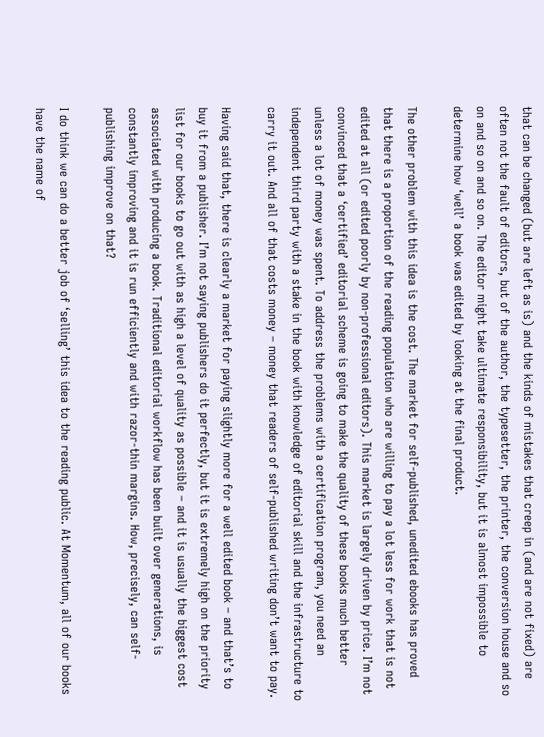that can be changed (but are left as is) and the kinds of mistakes that creep in (and are not fixed) are often not the fault of editors, but of the author, the typesetter, the printer, the conversion house and so on and so on and so on. The editor might take ultimate responsibility, but it is almost impossible to determine how ‘well’ a book was edited by looking at the final product.

The other problem with this idea is the cost. The market for self-published, unedited ebooks has proved that there is a proportion of the reading population who are willing to pay a lot less for work that is not edited at all (or edited poorly by non-professional editors). This market is largely driven by price. I’m not convinced that a ‘certified’ editorial scheme is going to make the quality of these books much better unless a lot of money was spent. To address the problems with a certification program, you need an independent third party with a stake in the book with knowledge of editorial skill and the infrastructure to carry it out. And all of that costs money – money that readers of self-published writing don’t want to pay.

Having said that, there is clearly a market for paying slightly more for a well edited book – and that’s to buy it from a publisher. I’m not saying publishers do it perfectly, but it is extremely high on the priority list for our books to go out with as high a level of quality as possible – and it is usually the biggest cost associated with producing a book. Traditional editorial workflow has been built over generations, is constantly improving and it is run efficiently and with razor-thin margins. How, precisely, can self-publishing improve on that?

I do think we can do a better job of ‘selling’ this idea to the reading public. At Momentum, all of our books have the name of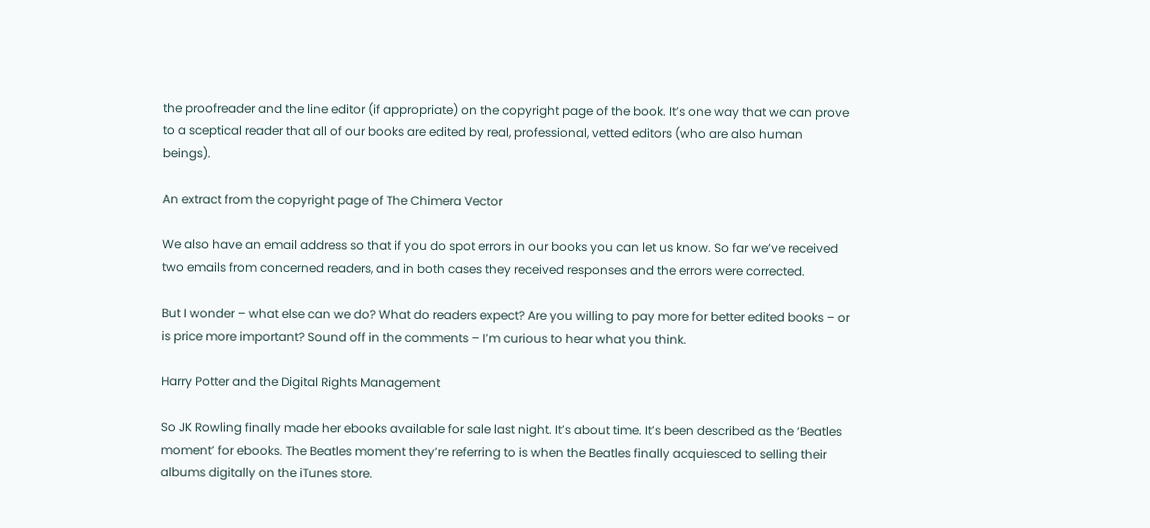the proofreader and the line editor (if appropriate) on the copyright page of the book. It’s one way that we can prove to a sceptical reader that all of our books are edited by real, professional, vetted editors (who are also human beings).

An extract from the copyright page of The Chimera Vector

We also have an email address so that if you do spot errors in our books you can let us know. So far we’ve received two emails from concerned readers, and in both cases they received responses and the errors were corrected.

But I wonder – what else can we do? What do readers expect? Are you willing to pay more for better edited books – or is price more important? Sound off in the comments – I’m curious to hear what you think.

Harry Potter and the Digital Rights Management

So JK Rowling finally made her ebooks available for sale last night. It’s about time. It’s been described as the ‘Beatles moment’ for ebooks. The Beatles moment they’re referring to is when the Beatles finally acquiesced to selling their albums digitally on the iTunes store.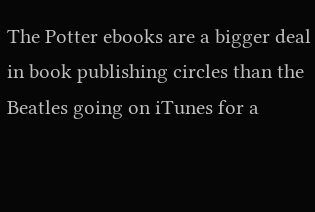The Potter ebooks are a bigger deal in book publishing circles than the Beatles going on iTunes for a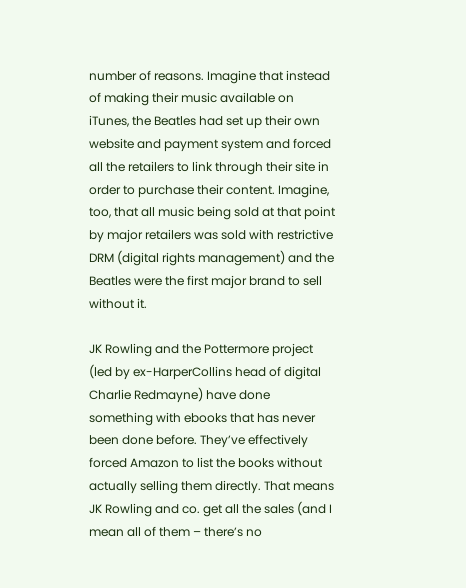number of reasons. Imagine that instead of making their music available on iTunes, the Beatles had set up their own website and payment system and forced all the retailers to link through their site in order to purchase their content. Imagine, too, that all music being sold at that point by major retailers was sold with restrictive DRM (digital rights management) and the Beatles were the first major brand to sell without it.

JK Rowling and the Pottermore project (led by ex-HarperCollins head of digital Charlie Redmayne) have done something with ebooks that has never been done before. They’ve effectively forced Amazon to list the books without actually selling them directly. That means JK Rowling and co. get all the sales (and I mean all of them – there’s no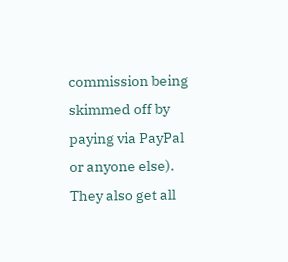commission being skimmed off by paying via PayPal or anyone else). They also get all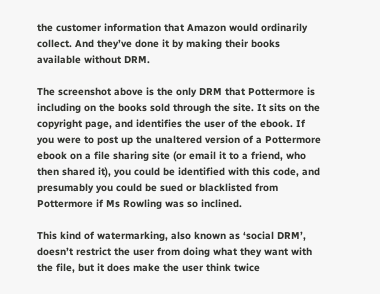the customer information that Amazon would ordinarily collect. And they’ve done it by making their books available without DRM.

The screenshot above is the only DRM that Pottermore is including on the books sold through the site. It sits on the copyright page, and identifies the user of the ebook. If you were to post up the unaltered version of a Pottermore ebook on a file sharing site (or email it to a friend, who then shared it), you could be identified with this code, and presumably you could be sued or blacklisted from Pottermore if Ms Rowling was so inclined.

This kind of watermarking, also known as ‘social DRM’, doesn’t restrict the user from doing what they want with the file, but it does make the user think twice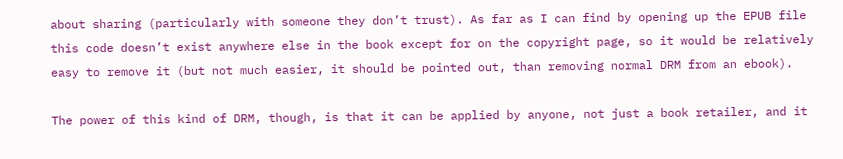about sharing (particularly with someone they don’t trust). As far as I can find by opening up the EPUB file this code doesn’t exist anywhere else in the book except for on the copyright page, so it would be relatively easy to remove it (but not much easier, it should be pointed out, than removing normal DRM from an ebook).

The power of this kind of DRM, though, is that it can be applied by anyone, not just a book retailer, and it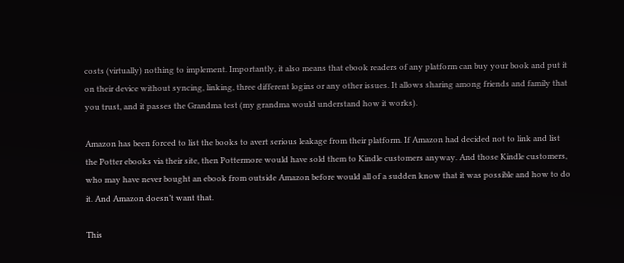costs (virtually) nothing to implement. Importantly, it also means that ebook readers of any platform can buy your book and put it on their device without syncing, linking, three different logins or any other issues. It allows sharing among friends and family that you trust, and it passes the Grandma test (my grandma would understand how it works).

Amazon has been forced to list the books to avert serious leakage from their platform. If Amazon had decided not to link and list the Potter ebooks via their site, then Pottermore would have sold them to Kindle customers anyway. And those Kindle customers, who may have never bought an ebook from outside Amazon before would all of a sudden know that it was possible and how to do it. And Amazon doesn’t want that.

This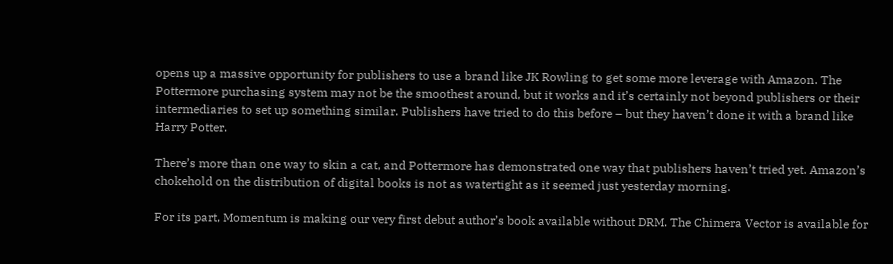opens up a massive opportunity for publishers to use a brand like JK Rowling to get some more leverage with Amazon. The Pottermore purchasing system may not be the smoothest around, but it works and it’s certainly not beyond publishers or their intermediaries to set up something similar. Publishers have tried to do this before – but they haven’t done it with a brand like Harry Potter.

There’s more than one way to skin a cat, and Pottermore has demonstrated one way that publishers haven’t tried yet. Amazon’s chokehold on the distribution of digital books is not as watertight as it seemed just yesterday morning.

For its part, Momentum is making our very first debut author’s book available without DRM. The Chimera Vector is available for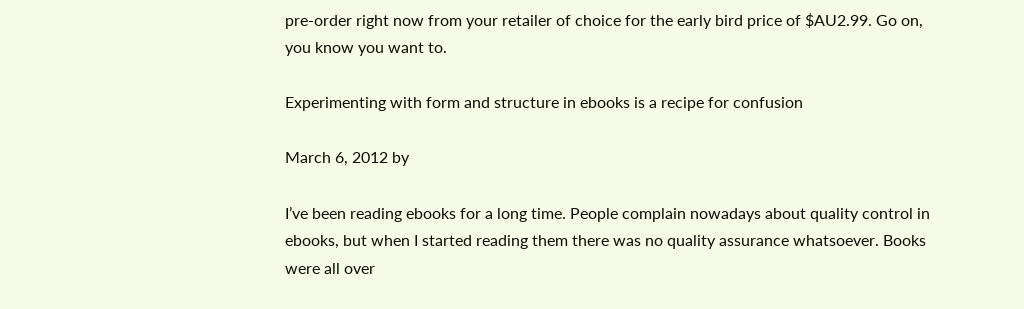pre-order right now from your retailer of choice for the early bird price of $AU2.99. Go on, you know you want to.

Experimenting with form and structure in ebooks is a recipe for confusion

March 6, 2012 by

I’ve been reading ebooks for a long time. People complain nowadays about quality control in ebooks, but when I started reading them there was no quality assurance whatsoever. Books were all over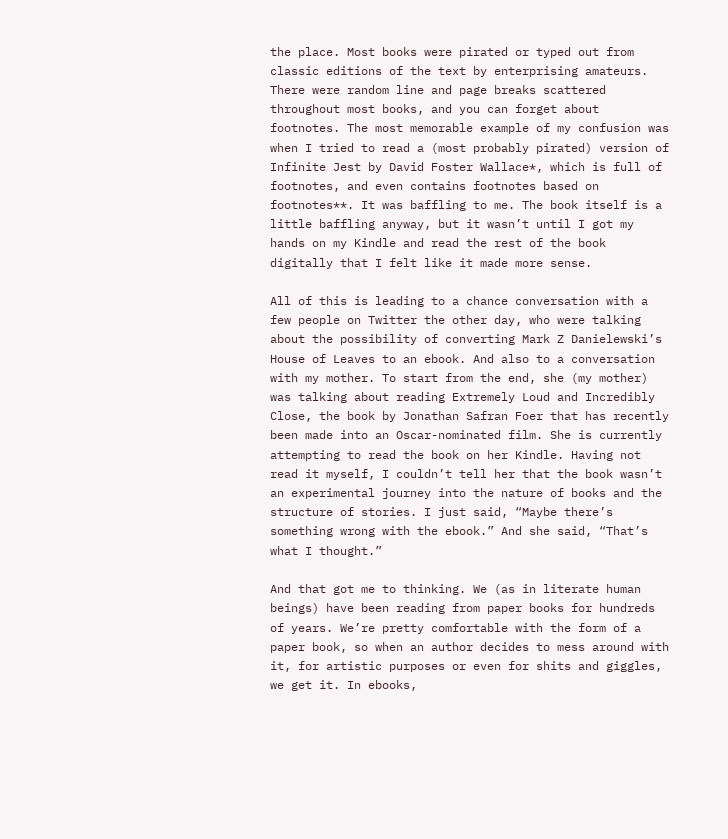the place. Most books were pirated or typed out from classic editions of the text by enterprising amateurs. There were random line and page breaks scattered throughout most books, and you can forget about footnotes. The most memorable example of my confusion was when I tried to read a (most probably pirated) version of Infinite Jest by David Foster Wallace*, which is full of footnotes, and even contains footnotes based on footnotes**. It was baffling to me. The book itself is a little baffling anyway, but it wasn’t until I got my hands on my Kindle and read the rest of the book digitally that I felt like it made more sense.

All of this is leading to a chance conversation with a few people on Twitter the other day, who were talking about the possibility of converting Mark Z Danielewski’s House of Leaves to an ebook. And also to a conversation with my mother. To start from the end, she (my mother) was talking about reading Extremely Loud and Incredibly Close, the book by Jonathan Safran Foer that has recently been made into an Oscar-nominated film. She is currently attempting to read the book on her Kindle. Having not read it myself, I couldn’t tell her that the book wasn’t an experimental journey into the nature of books and the structure of stories. I just said, “Maybe there’s something wrong with the ebook.” And she said, “That’s what I thought.”

And that got me to thinking. We (as in literate human beings) have been reading from paper books for hundreds of years. We’re pretty comfortable with the form of a paper book, so when an author decides to mess around with it, for artistic purposes or even for shits and giggles, we get it. In ebooks,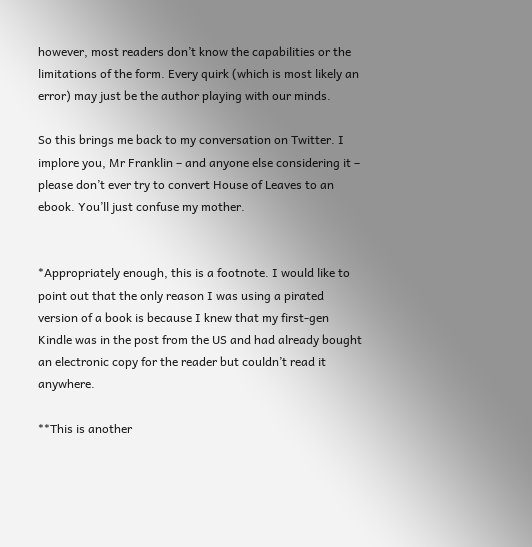however, most readers don’t know the capabilities or the limitations of the form. Every quirk (which is most likely an error) may just be the author playing with our minds.

So this brings me back to my conversation on Twitter. I implore you, Mr Franklin – and anyone else considering it – please don’t ever try to convert House of Leaves to an ebook. You’ll just confuse my mother.


*Appropriately enough, this is a footnote. I would like to point out that the only reason I was using a pirated version of a book is because I knew that my first-gen Kindle was in the post from the US and had already bought an electronic copy for the reader but couldn’t read it anywhere.

**This is another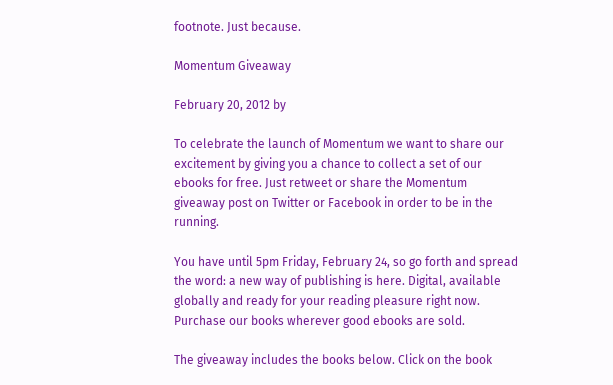footnote. Just because.

Momentum Giveaway

February 20, 2012 by

To celebrate the launch of Momentum we want to share our excitement by giving you a chance to collect a set of our ebooks for free. Just retweet or share the Momentum giveaway post on Twitter or Facebook in order to be in the running.

You have until 5pm Friday, February 24, so go forth and spread the word: a new way of publishing is here. Digital, available globally and ready for your reading pleasure right now. Purchase our books wherever good ebooks are sold.

The giveaway includes the books below. Click on the book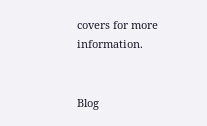covers for more information.


Blog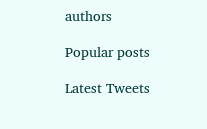authors

Popular posts

Latest Tweets